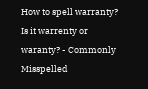How to spell warranty? Is it warrenty or waranty? - Commonly Misspelled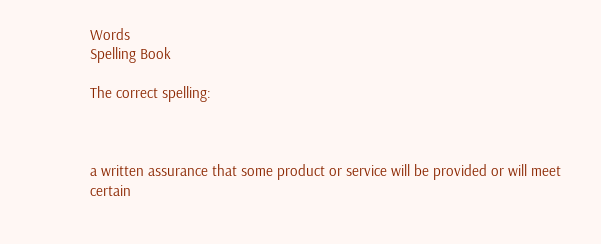Words
Spelling Book

The correct spelling:



a written assurance that some product or service will be provided or will meet certain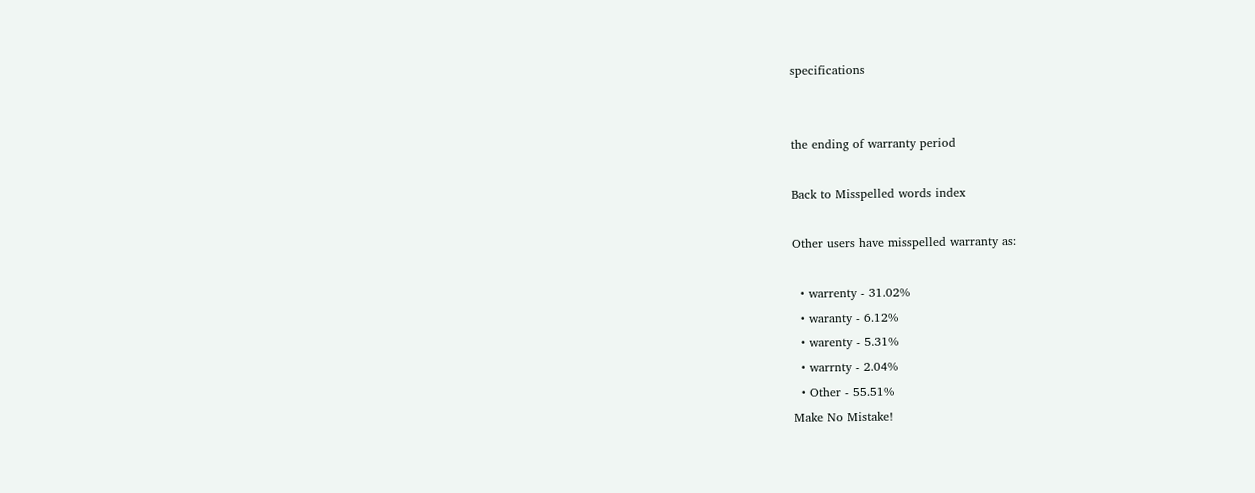specifications


the ending of warranty period

Back to Misspelled words index

Other users have misspelled warranty as:

  • warrenty - 31.02%
  • waranty - 6.12%
  • warenty - 5.31%
  • warrnty - 2.04%
  • Other - 55.51%
Make No Mistake!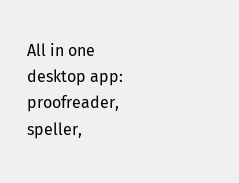All in one desktop app: proofreader, speller,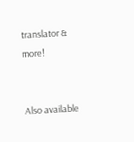translator & more!


Also available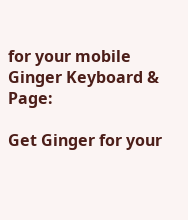for your mobile Ginger Keyboard & Page:

Get Ginger for your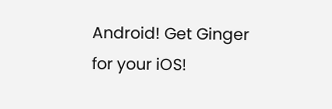Android! Get Ginger for your iOS!